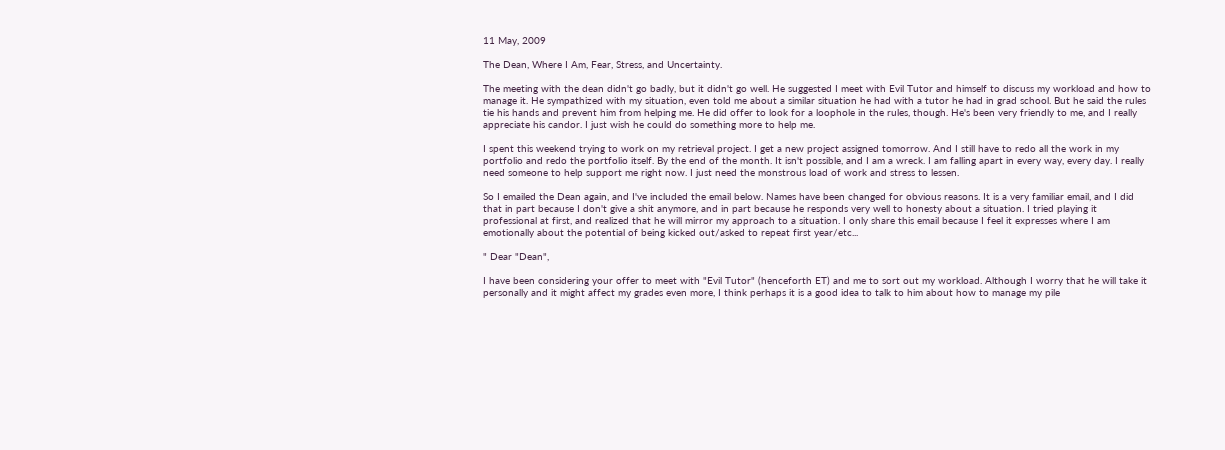11 May, 2009

The Dean, Where I Am, Fear, Stress, and Uncertainty.

The meeting with the dean didn't go badly, but it didn't go well. He suggested I meet with Evil Tutor and himself to discuss my workload and how to manage it. He sympathized with my situation, even told me about a similar situation he had with a tutor he had in grad school. But he said the rules tie his hands and prevent him from helping me. He did offer to look for a loophole in the rules, though. He's been very friendly to me, and I really appreciate his candor. I just wish he could do something more to help me.

I spent this weekend trying to work on my retrieval project. I get a new project assigned tomorrow. And I still have to redo all the work in my portfolio and redo the portfolio itself. By the end of the month. It isn't possible, and I am a wreck. I am falling apart in every way, every day. I really need someone to help support me right now. I just need the monstrous load of work and stress to lessen.

So I emailed the Dean again, and I've included the email below. Names have been changed for obvious reasons. It is a very familiar email, and I did that in part because I don't give a shit anymore, and in part because he responds very well to honesty about a situation. I tried playing it professional at first, and realized that he will mirror my approach to a situation. I only share this email because I feel it expresses where I am emotionally about the potential of being kicked out/asked to repeat first year/etc...

" Dear "Dean",

I have been considering your offer to meet with "Evil Tutor" (henceforth ET) and me to sort out my workload. Although I worry that he will take it personally and it might affect my grades even more, I think perhaps it is a good idea to talk to him about how to manage my pile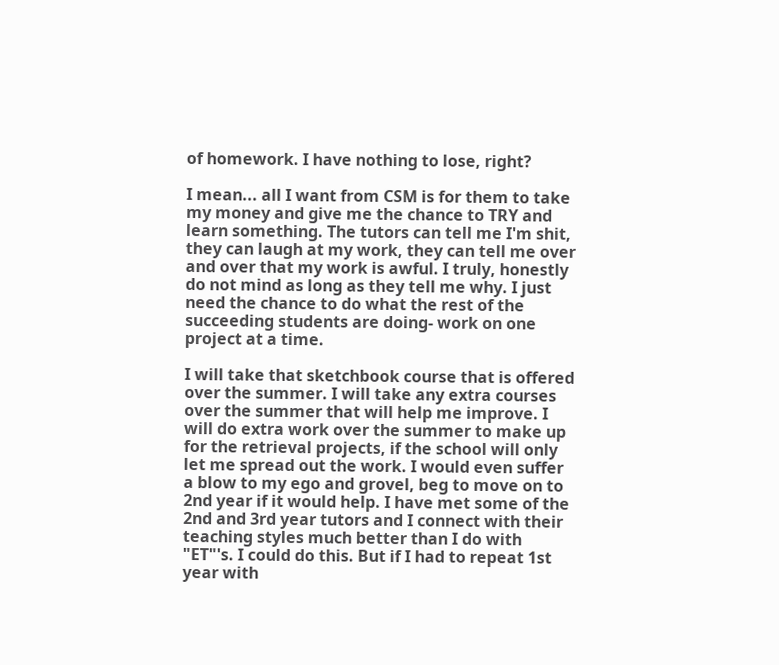of homework. I have nothing to lose, right?

I mean... all I want from CSM is for them to take my money and give me the chance to TRY and learn something. The tutors can tell me I'm shit, they can laugh at my work, they can tell me over and over that my work is awful. I truly, honestly do not mind as long as they tell me why. I just need the chance to do what the rest of the succeeding students are doing- work on one project at a time.

I will take that sketchbook course that is offered over the summer. I will take any extra courses over the summer that will help me improve. I will do extra work over the summer to make up for the retrieval projects, if the school will only let me spread out the work. I would even suffer a blow to my ego and grovel, beg to move on to 2nd year if it would help. I have met some of the 2nd and 3rd year tutors and I connect with their teaching styles much better than I do with "ET"'s. I could do this. But if I had to repeat 1st year with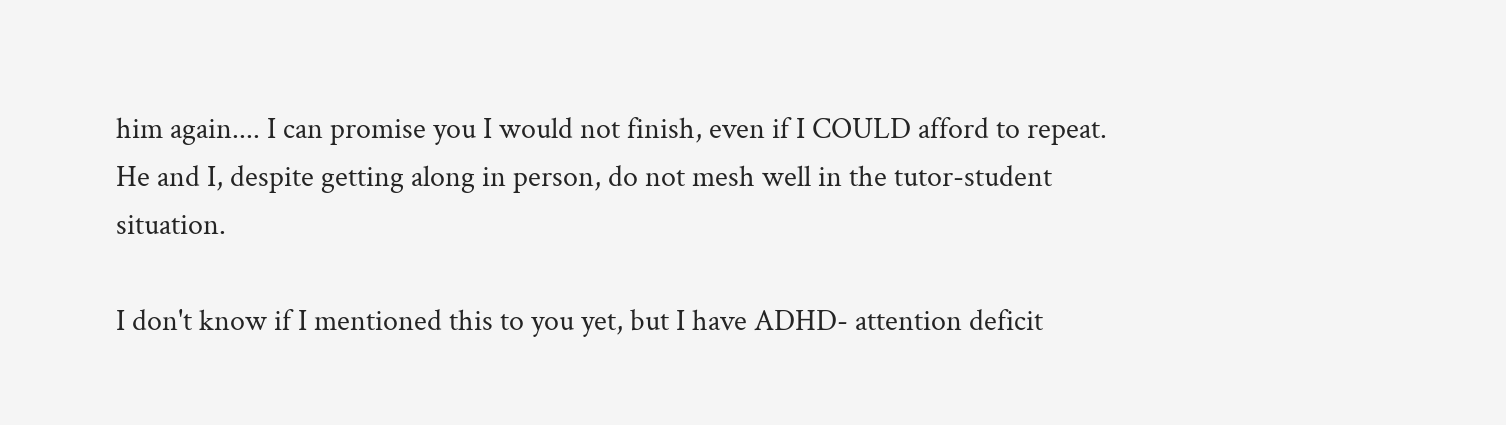him again.... I can promise you I would not finish, even if I COULD afford to repeat. He and I, despite getting along in person, do not mesh well in the tutor-student situation.

I don't know if I mentioned this to you yet, but I have ADHD- attention deficit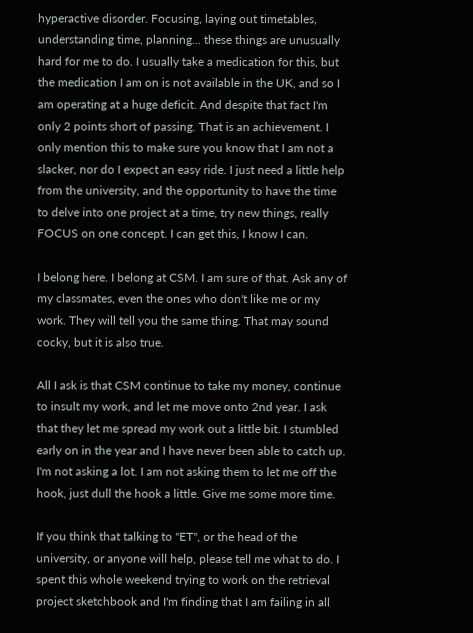hyperactive disorder. Focusing, laying out timetables, understanding time, planning... these things are unusually hard for me to do. I usually take a medication for this, but the medication I am on is not available in the UK, and so I am operating at a huge deficit. And despite that fact I'm only 2 points short of passing. That is an achievement. I only mention this to make sure you know that I am not a slacker, nor do I expect an easy ride. I just need a little help from the university, and the opportunity to have the time to delve into one project at a time, try new things, really FOCUS on one concept. I can get this, I know I can.

I belong here. I belong at CSM. I am sure of that. Ask any of my classmates, even the ones who don't like me or my work. They will tell you the same thing. That may sound cocky, but it is also true.

All I ask is that CSM continue to take my money, continue to insult my work, and let me move onto 2nd year. I ask that they let me spread my work out a little bit. I stumbled early on in the year and I have never been able to catch up. I'm not asking a lot. I am not asking them to let me off the hook, just dull the hook a little. Give me some more time.

If you think that talking to "ET", or the head of the university, or anyone will help, please tell me what to do. I spent this whole weekend trying to work on the retrieval project sketchbook and I'm finding that I am failing in all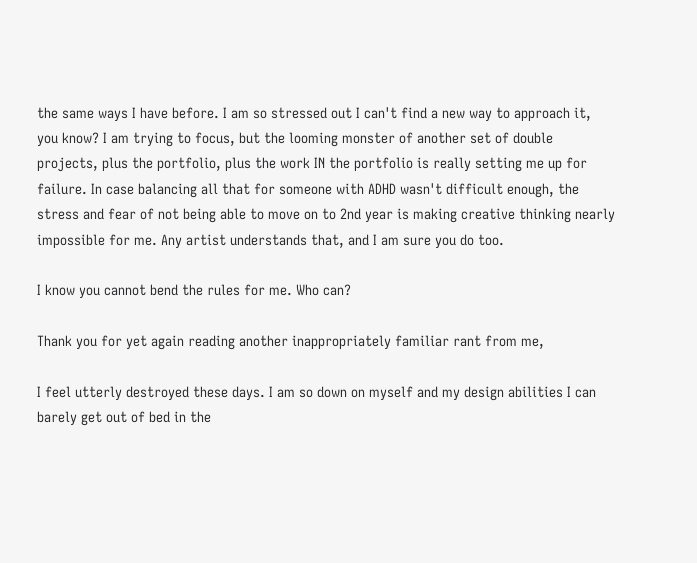the same ways I have before. I am so stressed out I can't find a new way to approach it, you know? I am trying to focus, but the looming monster of another set of double projects, plus the portfolio, plus the work IN the portfolio is really setting me up for failure. In case balancing all that for someone with ADHD wasn't difficult enough, the stress and fear of not being able to move on to 2nd year is making creative thinking nearly impossible for me. Any artist understands that, and I am sure you do too.

I know you cannot bend the rules for me. Who can?

Thank you for yet again reading another inappropriately familiar rant from me,

I feel utterly destroyed these days. I am so down on myself and my design abilities I can barely get out of bed in the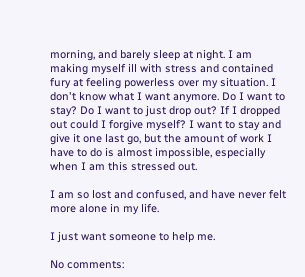morning, and barely sleep at night. I am making myself ill with stress and contained fury at feeling powerless over my situation. I don't know what I want anymore. Do I want to stay? Do I want to just drop out? If I dropped out could I forgive myself? I want to stay and give it one last go, but the amount of work I have to do is almost impossible, especially when I am this stressed out.

I am so lost and confused, and have never felt more alone in my life.

I just want someone to help me.

No comments: